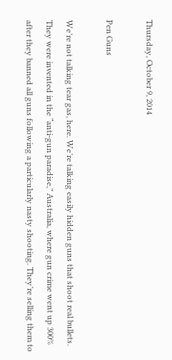Thursday, October 9, 2014

Pen Guns

We’re not talking tear gas, here. We’re talking easily hidden guns that shoot real bullets. They were invented in the “anti-gun paradise,” Australia, where gun crime went up 300% after they banned all guns following a particularly nasty shooting. They’re selling them to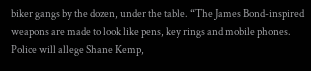biker gangs by the dozen, under the table. “The James Bond-inspired weapons are made to look like pens, key rings and mobile phones. Police will allege Shane Kemp,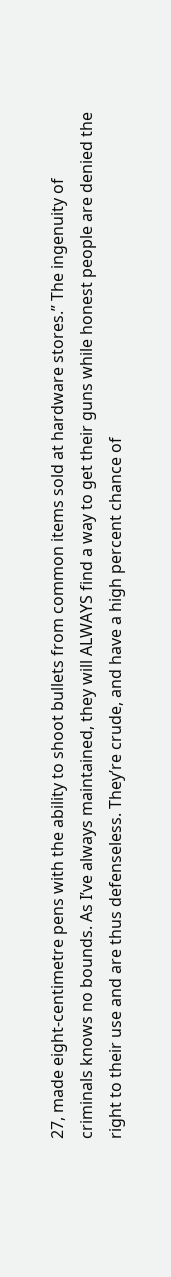27, made eight-centimetre pens with the ability to shoot bullets from common items sold at hardware stores.” The ingenuity of criminals knows no bounds. As I’ve always maintained, they will ALWAYS find a way to get their guns while honest people are denied the right to their use and are thus defenseless. They’re crude, and have a high percent chance of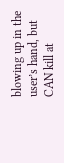blowing up in the user’s hand, but CAN kill at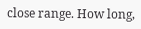close range. How long,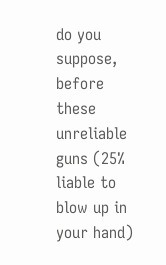do you suppose, before these unreliable guns (25% liable to blow up in your hand)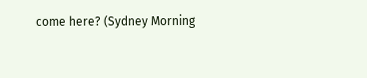come here? (Sydney Morning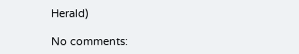Herald)

No comments: